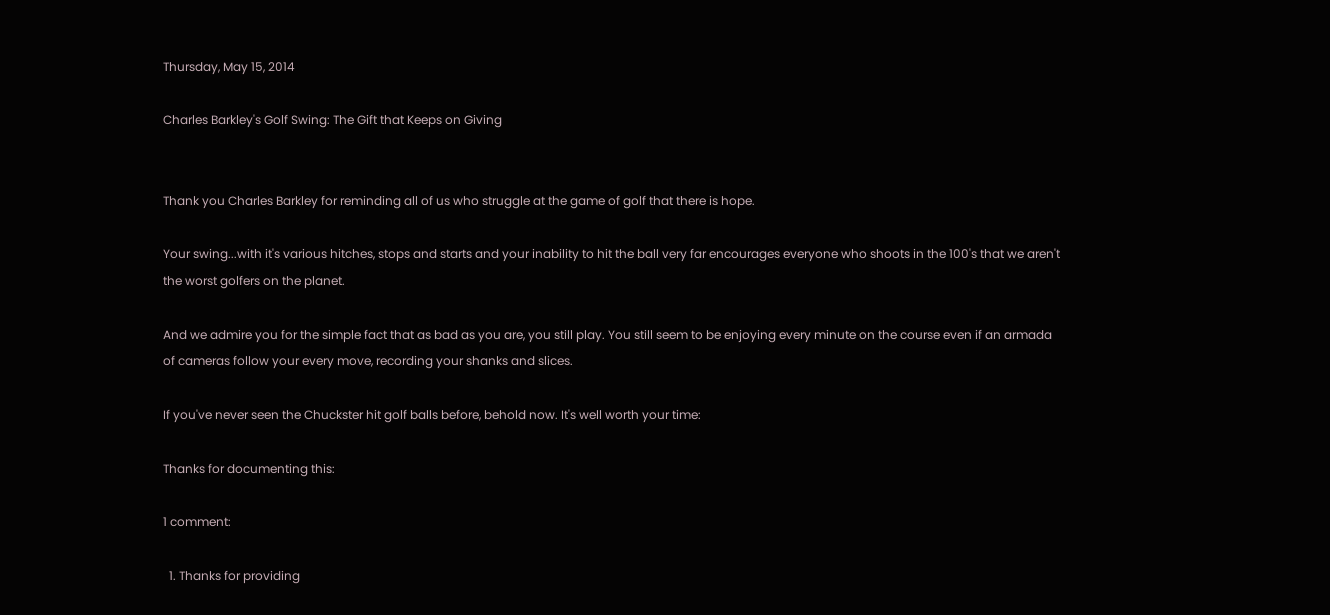Thursday, May 15, 2014

Charles Barkley's Golf Swing: The Gift that Keeps on Giving


Thank you Charles Barkley for reminding all of us who struggle at the game of golf that there is hope.

Your swing...with it's various hitches, stops and starts and your inability to hit the ball very far encourages everyone who shoots in the 100's that we aren't the worst golfers on the planet.

And we admire you for the simple fact that as bad as you are, you still play. You still seem to be enjoying every minute on the course even if an armada of cameras follow your every move, recording your shanks and slices.

If you've never seen the Chuckster hit golf balls before, behold now. It's well worth your time:

Thanks for documenting this:

1 comment:

  1. Thanks for providing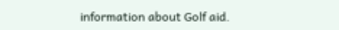information about Golf aid.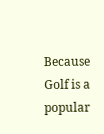Because Golf is a popular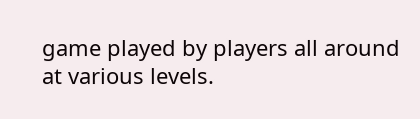game played by players all around at various levels.